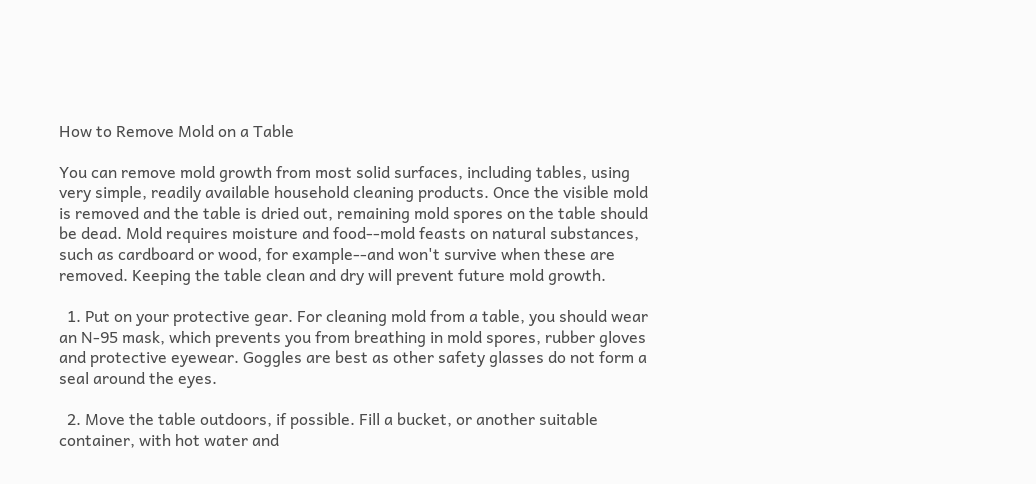How to Remove Mold on a Table

You can remove mold growth from most solid surfaces, including tables, using very simple, readily available household cleaning products. Once the visible mold is removed and the table is dried out, remaining mold spores on the table should be dead. Mold requires moisture and food--mold feasts on natural substances, such as cardboard or wood, for example--and won't survive when these are removed. Keeping the table clean and dry will prevent future mold growth.

  1. Put on your protective gear. For cleaning mold from a table, you should wear an N-95 mask, which prevents you from breathing in mold spores, rubber gloves and protective eyewear. Goggles are best as other safety glasses do not form a seal around the eyes.

  2. Move the table outdoors, if possible. Fill a bucket, or another suitable container, with hot water and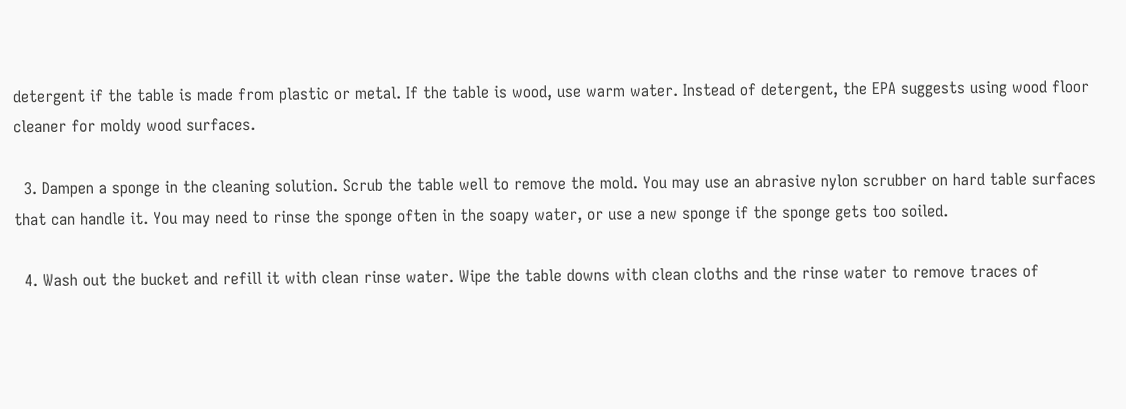detergent if the table is made from plastic or metal. If the table is wood, use warm water. Instead of detergent, the EPA suggests using wood floor cleaner for moldy wood surfaces.

  3. Dampen a sponge in the cleaning solution. Scrub the table well to remove the mold. You may use an abrasive nylon scrubber on hard table surfaces that can handle it. You may need to rinse the sponge often in the soapy water, or use a new sponge if the sponge gets too soiled.

  4. Wash out the bucket and refill it with clean rinse water. Wipe the table downs with clean cloths and the rinse water to remove traces of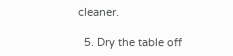cleaner.

  5. Dry the table off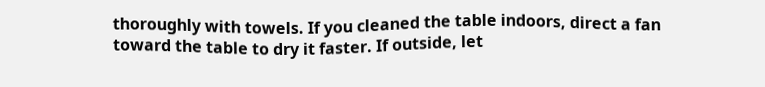thoroughly with towels. If you cleaned the table indoors, direct a fan toward the table to dry it faster. If outside, let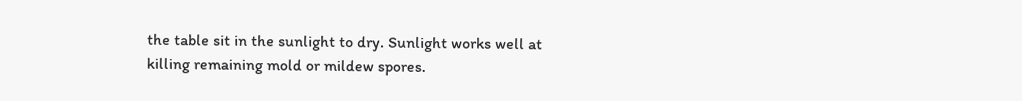the table sit in the sunlight to dry. Sunlight works well at killing remaining mold or mildew spores.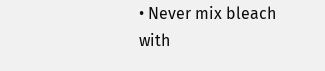• Never mix bleach with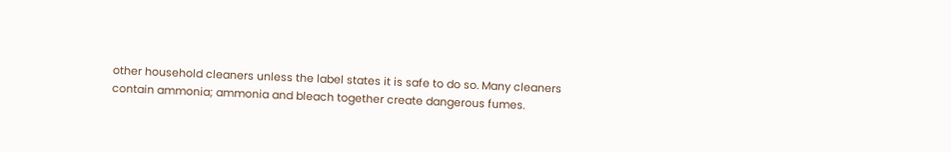other household cleaners unless the label states it is safe to do so. Many cleaners contain ammonia; ammonia and bleach together create dangerous fumes.